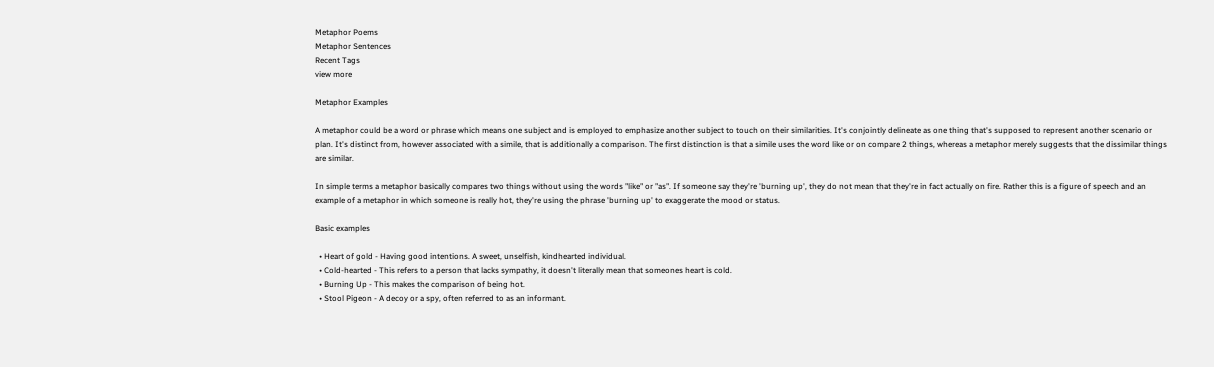Metaphor Poems
Metaphor Sentences
Recent Tags
view more

Metaphor Examples

A metaphor could be a word or phrase which means one subject and is employed to emphasize another subject to touch on their similarities. It's conjointly delineate as one thing that's supposed to represent another scenario or plan. It's distinct from, however associated with a simile, that is additionally a comparison. The first distinction is that a simile uses the word like or on compare 2 things, whereas a metaphor merely suggests that the dissimilar things are similar.

In simple terms a metaphor basically compares two things without using the words "like" or "as". If someone say they're 'burning up', they do not mean that they're in fact actually on fire. Rather this is a figure of speech and an example of a metaphor in which someone is really hot, they're using the phrase 'burning up' to exaggerate the mood or status.

Basic examples

  • Heart of gold - Having good intentions. A sweet, unselfish, kindhearted individual.
  • Cold-hearted - This refers to a person that lacks sympathy, it doesn't literally mean that someones heart is cold.
  • Burning Up - This makes the comparison of being hot.
  • Stool Pigeon - A decoy or a spy, often referred to as an informant.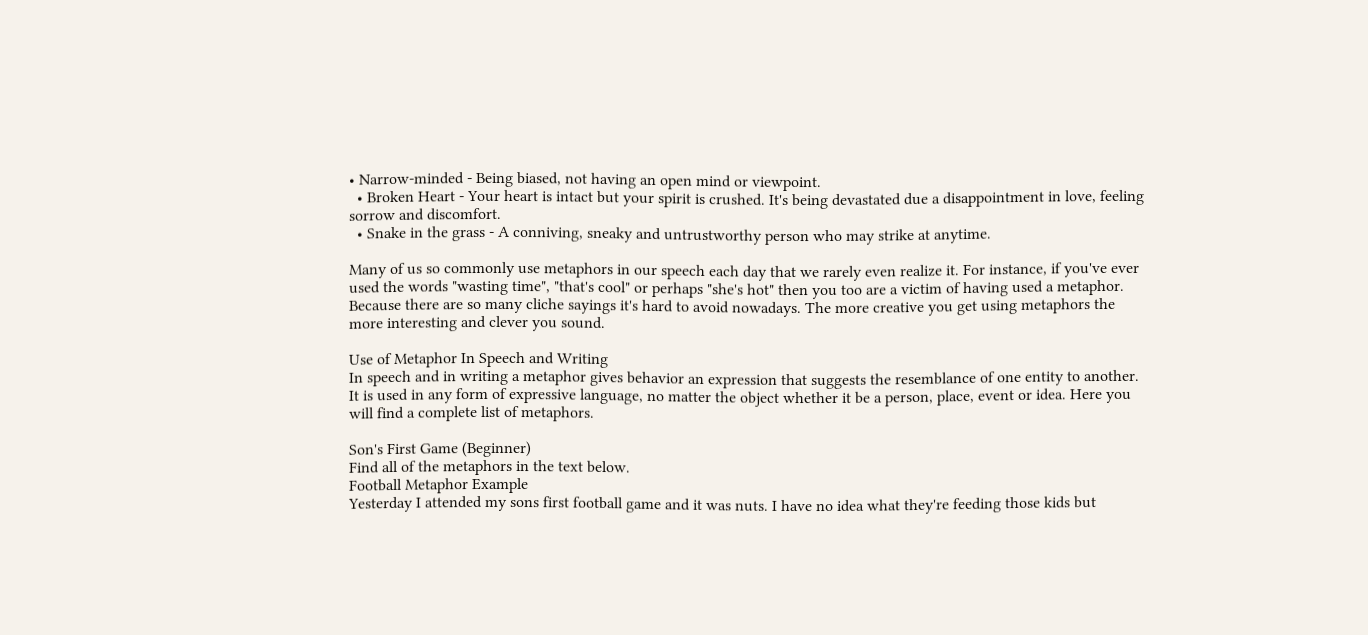• Narrow-minded - Being biased, not having an open mind or viewpoint.
  • Broken Heart - Your heart is intact but your spirit is crushed. It's being devastated due a disappointment in love, feeling sorrow and discomfort.
  • Snake in the grass - A conniving, sneaky and untrustworthy person who may strike at anytime.

Many of us so commonly use metaphors in our speech each day that we rarely even realize it. For instance, if you've ever used the words "wasting time", "that's cool" or perhaps "she's hot" then you too are a victim of having used a metaphor. Because there are so many cliche sayings it's hard to avoid nowadays. The more creative you get using metaphors the more interesting and clever you sound.

Use of Metaphor In Speech and Writing
In speech and in writing a metaphor gives behavior an expression that suggests the resemblance of one entity to another. It is used in any form of expressive language, no matter the object whether it be a person, place, event or idea. Here you will find a complete list of metaphors.

Son's First Game (Beginner)
Find all of the metaphors in the text below.
Football Metaphor Example
Yesterday I attended my sons first football game and it was nuts. I have no idea what they're feeding those kids but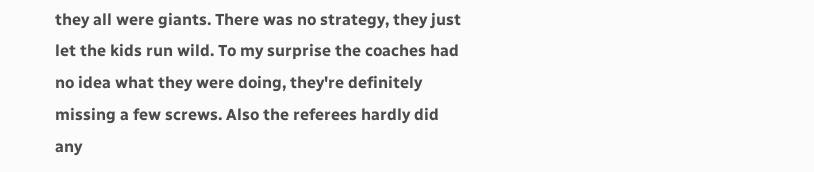they all were giants. There was no strategy, they just let the kids run wild. To my surprise the coaches had no idea what they were doing, they're definitely missing a few screws. Also the referees hardly did any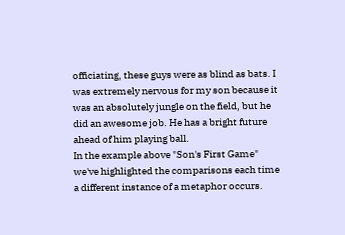officiating, these guys were as blind as bats. I was extremely nervous for my son because it was an absolutely jungle on the field, but he did an awesome job. He has a bright future ahead of him playing ball.
In the example above "Son's First Game" we've highlighted the comparisons each time a different instance of a metaphor occurs.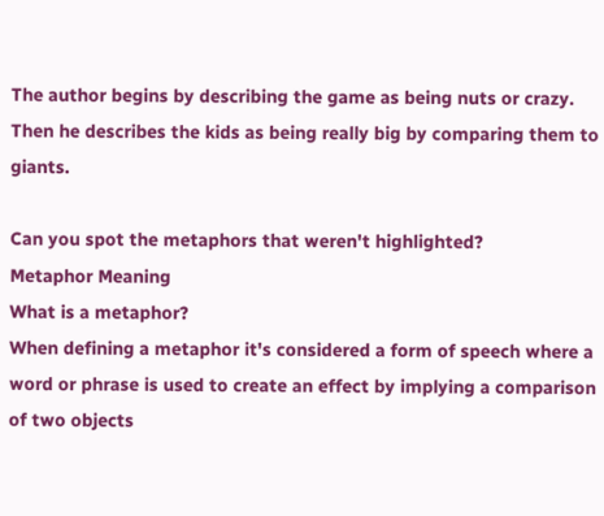The author begins by describing the game as being nuts or crazy. Then he describes the kids as being really big by comparing them to giants.

Can you spot the metaphors that weren't highlighted?
Metaphor Meaning
What is a metaphor?
When defining a metaphor it's considered a form of speech where a word or phrase is used to create an effect by implying a comparison of two objects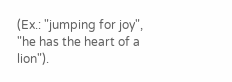(Ex.: "jumping for joy", "he has the heart of a lion").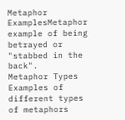Metaphor ExamplesMetaphor example of being betrayed or "stabbed in the back".
Metaphor Types
Examples of different types of metaphors